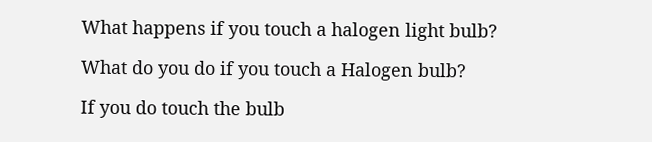What happens if you touch a halogen light bulb?

What do you do if you touch a Halogen bulb?

If you do touch the bulb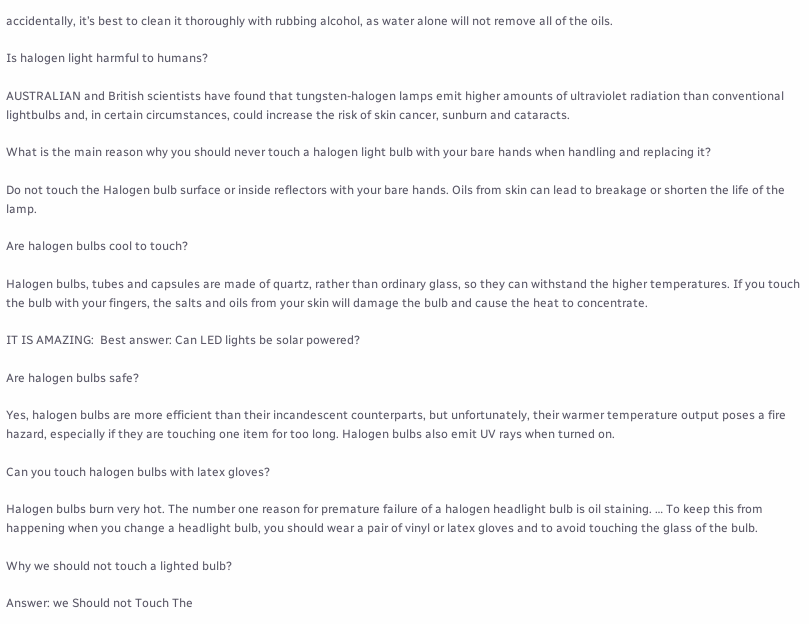accidentally, it’s best to clean it thoroughly with rubbing alcohol, as water alone will not remove all of the oils.

Is halogen light harmful to humans?

AUSTRALIAN and British scientists have found that tungsten-halogen lamps emit higher amounts of ultraviolet radiation than conventional lightbulbs and, in certain circumstances, could increase the risk of skin cancer, sunburn and cataracts.

What is the main reason why you should never touch a halogen light bulb with your bare hands when handling and replacing it?

Do not touch the Halogen bulb surface or inside reflectors with your bare hands. Oils from skin can lead to breakage or shorten the life of the lamp.

Are halogen bulbs cool to touch?

Halogen bulbs, tubes and capsules are made of quartz, rather than ordinary glass, so they can withstand the higher temperatures. If you touch the bulb with your fingers, the salts and oils from your skin will damage the bulb and cause the heat to concentrate.

IT IS AMAZING:  Best answer: Can LED lights be solar powered?

Are halogen bulbs safe?

Yes, halogen bulbs are more efficient than their incandescent counterparts, but unfortunately, their warmer temperature output poses a fire hazard, especially if they are touching one item for too long. Halogen bulbs also emit UV rays when turned on.

Can you touch halogen bulbs with latex gloves?

Halogen bulbs burn very hot. The number one reason for premature failure of a halogen headlight bulb is oil staining. … To keep this from happening when you change a headlight bulb, you should wear a pair of vinyl or latex gloves and to avoid touching the glass of the bulb.

Why we should not touch a lighted bulb?

Answer: we Should not Touch The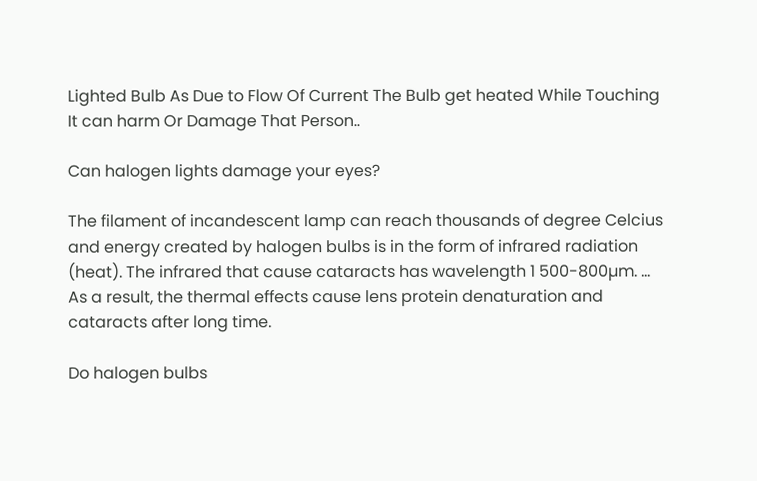Lighted Bulb As Due to Flow Of Current The Bulb get heated While Touching It can harm Or Damage That Person..

Can halogen lights damage your eyes?

The filament of incandescent lamp can reach thousands of degree Celcius and energy created by halogen bulbs is in the form of infrared radiation (heat). The infrared that cause cataracts has wavelength 1 500-800µm. … As a result, the thermal effects cause lens protein denaturation and cataracts after long time.

Do halogen bulbs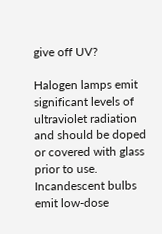give off UV?

Halogen lamps emit significant levels of ultraviolet radiation and should be doped or covered with glass prior to use. Incandescent bulbs emit low-dose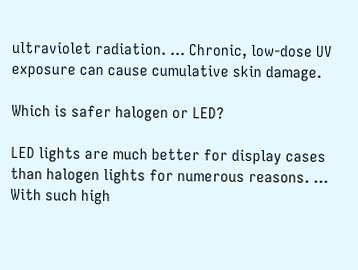ultraviolet radiation. … Chronic, low-dose UV exposure can cause cumulative skin damage.

Which is safer halogen or LED?

LED lights are much better for display cases than halogen lights for numerous reasons. … With such high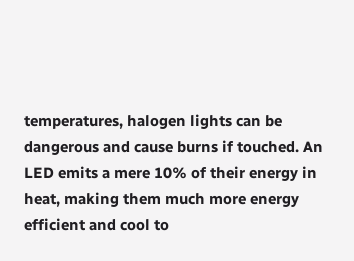temperatures, halogen lights can be dangerous and cause burns if touched. An LED emits a mere 10% of their energy in heat, making them much more energy efficient and cool to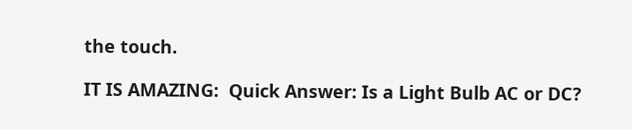the touch.

IT IS AMAZING:  Quick Answer: Is a Light Bulb AC or DC?